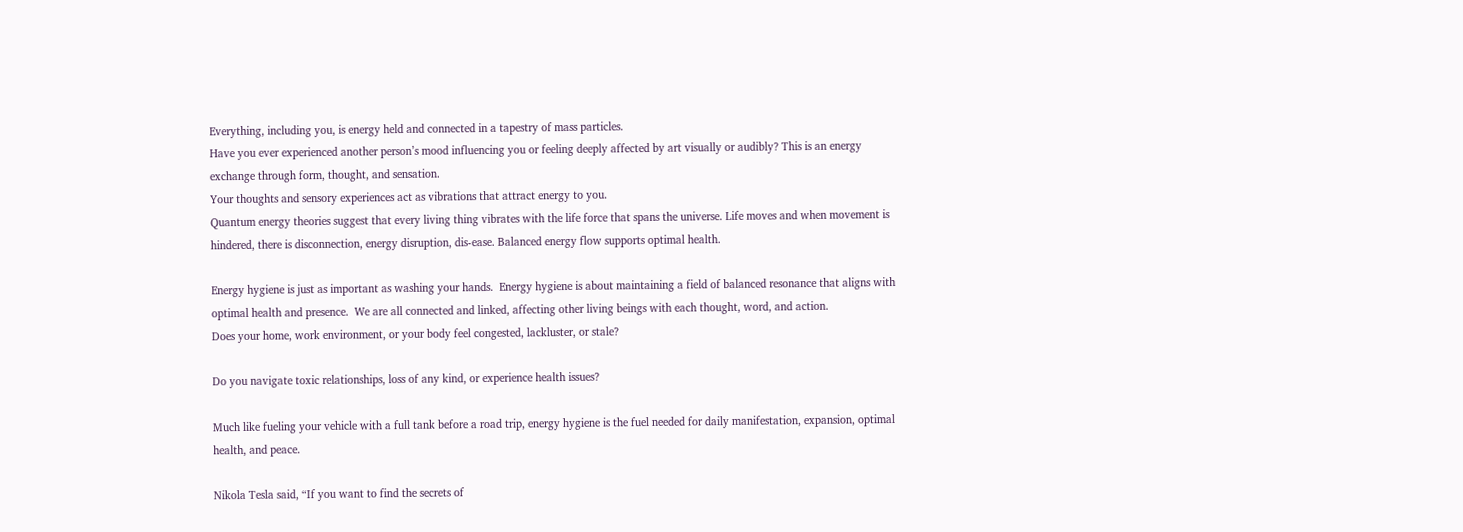Everything, including you, is energy held and connected in a tapestry of mass particles.
Have you ever experienced another person’s mood influencing you or feeling deeply affected by art visually or audibly? This is an energy exchange through form, thought, and sensation.
Your thoughts and sensory experiences act as vibrations that attract energy to you.
Quantum energy theories suggest that every living thing vibrates with the life force that spans the universe. Life moves and when movement is hindered, there is disconnection, energy disruption, dis-ease. Balanced energy flow supports optimal health.

Energy hygiene is just as important as washing your hands.  Energy hygiene is about maintaining a field of balanced resonance that aligns with optimal health and presence.  We are all connected and linked, affecting other living beings with each thought, word, and action.
Does your home, work environment, or your body feel congested, lackluster, or stale?

Do you navigate toxic relationships, loss of any kind, or experience health issues?

Much like fueling your vehicle with a full tank before a road trip, energy hygiene is the fuel needed for daily manifestation, expansion, optimal health, and peace.

Nikola Tesla said, “If you want to find the secrets of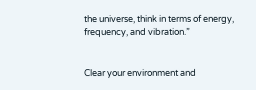the universe, think in terms of energy, frequency, and vibration.”


Clear your environment and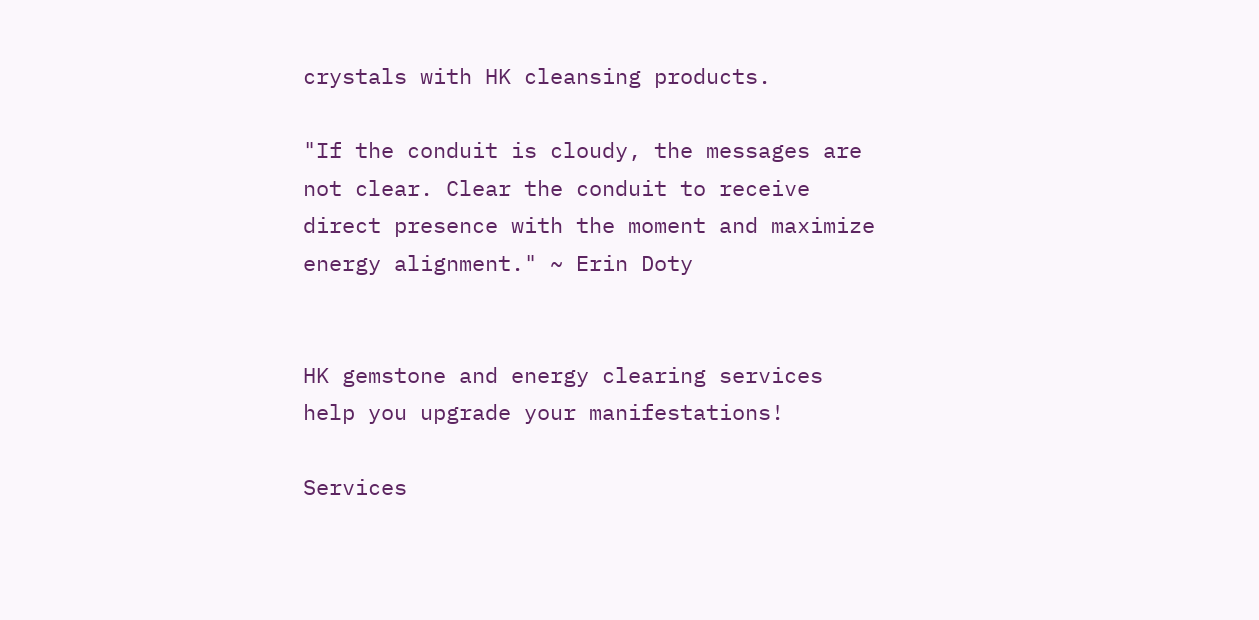crystals with HK cleansing products.

"If the conduit is cloudy, the messages are not clear. Clear the conduit to receive direct presence with the moment and maximize energy alignment." ~ Erin Doty


HK gemstone and energy clearing services help you upgrade your manifestations!

Services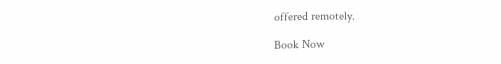offered remotely.

Book Now